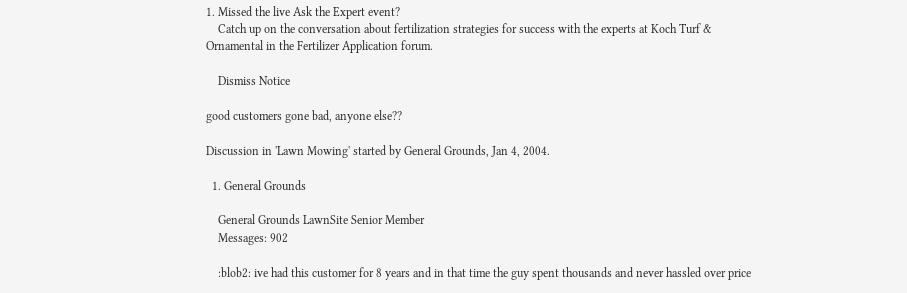1. Missed the live Ask the Expert event?
    Catch up on the conversation about fertilization strategies for success with the experts at Koch Turf & Ornamental in the Fertilizer Application forum.

    Dismiss Notice

good customers gone bad, anyone else??

Discussion in 'Lawn Mowing' started by General Grounds, Jan 4, 2004.

  1. General Grounds

    General Grounds LawnSite Senior Member
    Messages: 902

    :blob2: ive had this customer for 8 years and in that time the guy spent thousands and never hassled over price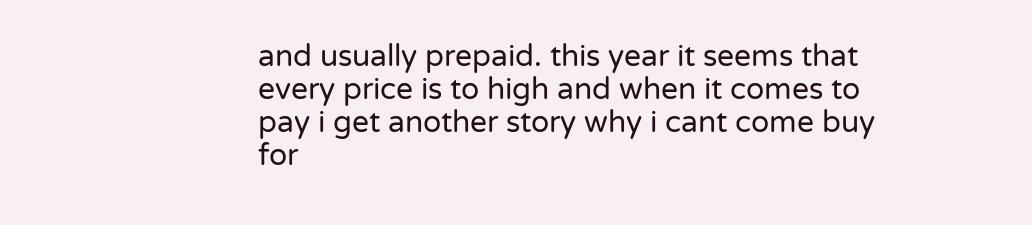and usually prepaid. this year it seems that every price is to high and when it comes to pay i get another story why i cant come buy for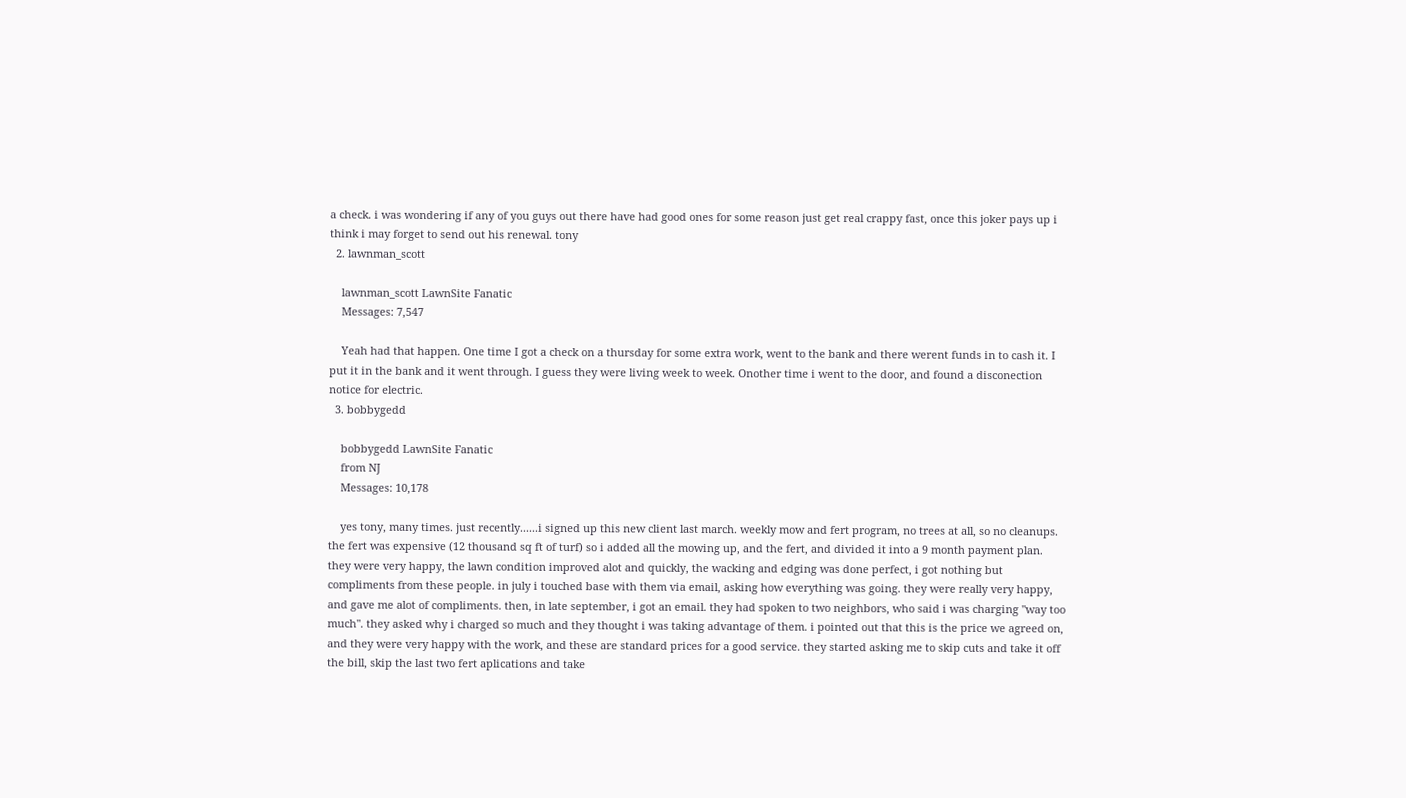a check. i was wondering if any of you guys out there have had good ones for some reason just get real crappy fast, once this joker pays up i think i may forget to send out his renewal. tony
  2. lawnman_scott

    lawnman_scott LawnSite Fanatic
    Messages: 7,547

    Yeah had that happen. One time I got a check on a thursday for some extra work, went to the bank and there werent funds in to cash it. I put it in the bank and it went through. I guess they were living week to week. Onother time i went to the door, and found a disconection notice for electric.
  3. bobbygedd

    bobbygedd LawnSite Fanatic
    from NJ
    Messages: 10,178

    yes tony, many times. just recently......i signed up this new client last march. weekly mow and fert program, no trees at all, so no cleanups. the fert was expensive (12 thousand sq ft of turf) so i added all the mowing up, and the fert, and divided it into a 9 month payment plan. they were very happy, the lawn condition improved alot and quickly, the wacking and edging was done perfect, i got nothing but compliments from these people. in july i touched base with them via email, asking how everything was going. they were really very happy, and gave me alot of compliments. then, in late september, i got an email. they had spoken to two neighbors, who said i was charging "way too much". they asked why i charged so much and they thought i was taking advantage of them. i pointed out that this is the price we agreed on, and they were very happy with the work, and these are standard prices for a good service. they started asking me to skip cuts and take it off the bill, skip the last two fert aplications and take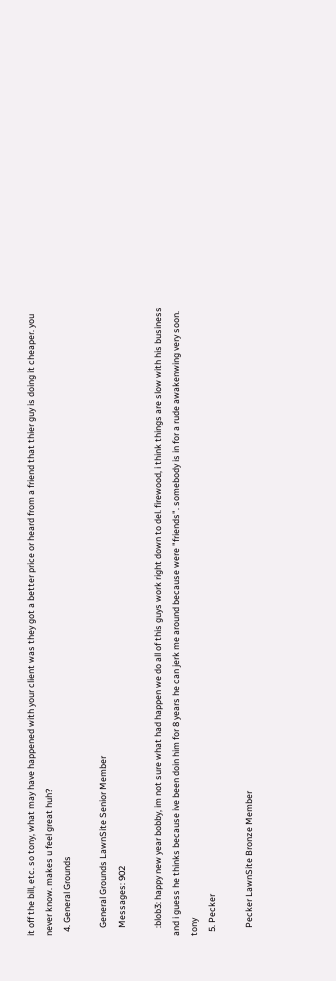it off the bill, etc. so tony, what may have happened with your client was they got a better price or heard from a friend that thier guy is doing it cheaper. you never know. makes u feel great huh?
  4. General Grounds

    General Grounds LawnSite Senior Member
    Messages: 902

    :blob3: happy new year bobby, im not sure what had happen we do all of this guys work right down to del. firewood, i think things are slow with his business and i guess he thinks because ive been doin him for 8 years he can jerk me around because were "friends". somebody is in for a rude awakenwing very soon. tony
  5. Pecker

    Pecker LawnSite Bronze Member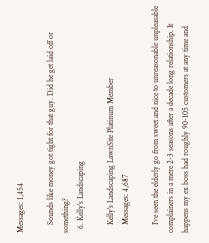Messages: 1,454

    Sounds like money got tight for that guy. Did he get laid off or something?
  6. Kelly's Landscaping

    Kelly's Landscaping LawnSite Platinum Member
    Messages: 4,687

    I’ve seen the elderly go from sweet and nice to unreasonable unpleasable complainers in a mere 2-3 seasons after a decade long relationship. It happens my ex boss had roughly 90-105 customers at any time and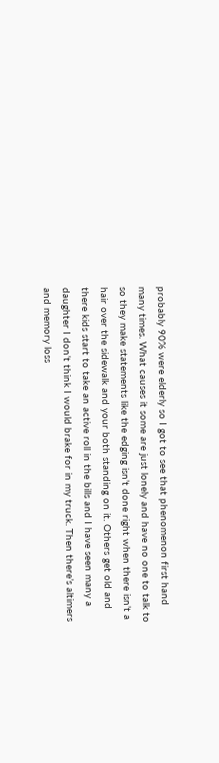probably 90% were elderly so I got to see that phenomenon first hand many times. What causes it some are just lonely and have no one to talk to so they make statements like the edging isn’t done right when there isn’t a hair over the sidewalk and your both standing on it. Others get old and there kids start to take an active roll in the bills and I have seen many a daughter I don’t think I would brake for in my truck. Then there’s altimers and memory loss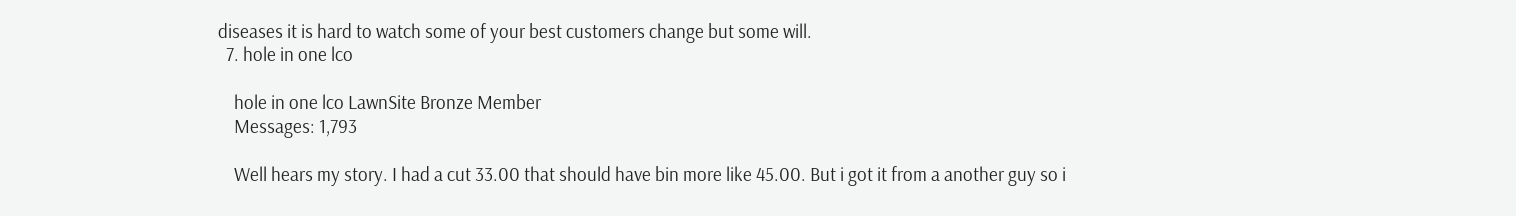diseases it is hard to watch some of your best customers change but some will.
  7. hole in one lco

    hole in one lco LawnSite Bronze Member
    Messages: 1,793

    Well hears my story. I had a cut 33.00 that should have bin more like 45.00. But i got it from a another guy so i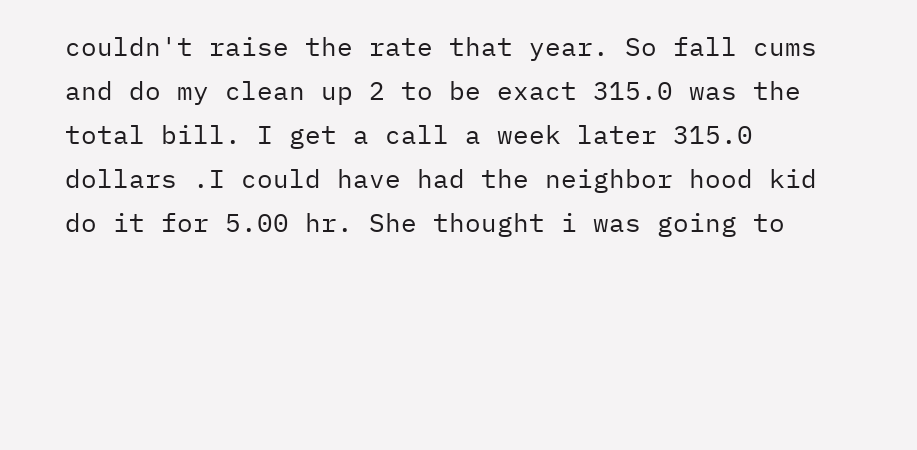couldn't raise the rate that year. So fall cums and do my clean up 2 to be exact 315.0 was the total bill. I get a call a week later 315.0 dollars .I could have had the neighbor hood kid do it for 5.00 hr. She thought i was going to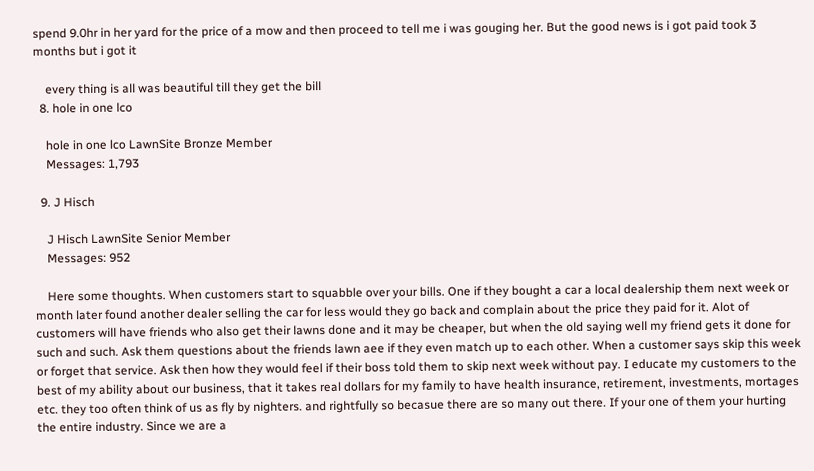spend 9.0hr in her yard for the price of a mow and then proceed to tell me i was gouging her. But the good news is i got paid took 3 months but i got it

    every thing is all was beautiful till they get the bill
  8. hole in one lco

    hole in one lco LawnSite Bronze Member
    Messages: 1,793

  9. J Hisch

    J Hisch LawnSite Senior Member
    Messages: 952

    Here some thoughts. When customers start to squabble over your bills. One if they bought a car a local dealership them next week or month later found another dealer selling the car for less would they go back and complain about the price they paid for it. Alot of customers will have friends who also get their lawns done and it may be cheaper, but when the old saying well my friend gets it done for such and such. Ask them questions about the friends lawn aee if they even match up to each other. When a customer says skip this week or forget that service. Ask then how they would feel if their boss told them to skip next week without pay. I educate my customers to the best of my ability about our business, that it takes real dollars for my family to have health insurance, retirement, investments, mortages etc. they too often think of us as fly by nighters. and rightfully so becasue there are so many out there. If your one of them your hurting the entire industry. Since we are a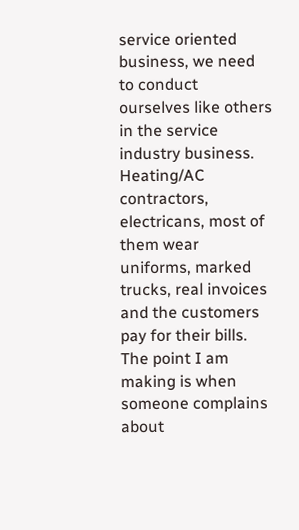service oriented business, we need to conduct ourselves like others in the service industry business. Heating/AC contractors, electricans, most of them wear uniforms, marked trucks, real invoices and the customers pay for their bills. The point I am making is when someone complains about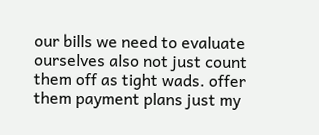our bills we need to evaluate ourselves also not just count them off as tight wads. offer them payment plans just my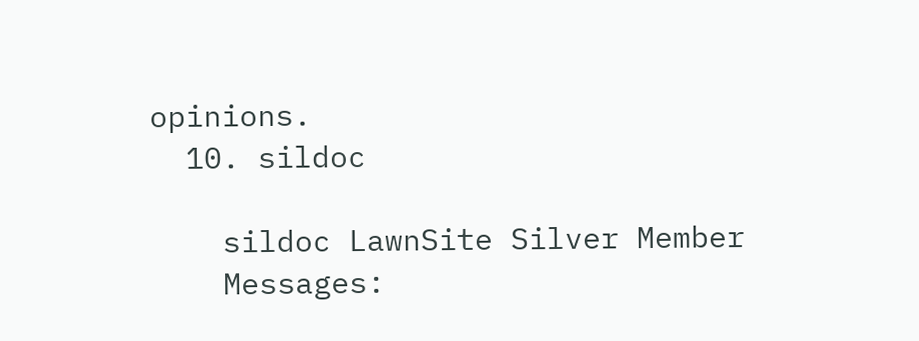opinions.
  10. sildoc

    sildoc LawnSite Silver Member
    Messages: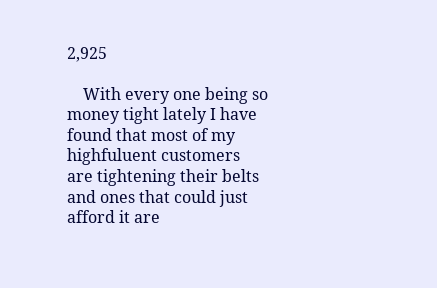2,925

    With every one being so money tight lately I have found that most of my highfuluent customers are tightening their belts and ones that could just afford it are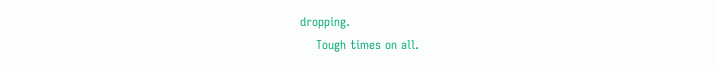dropping.
    Tough times on all.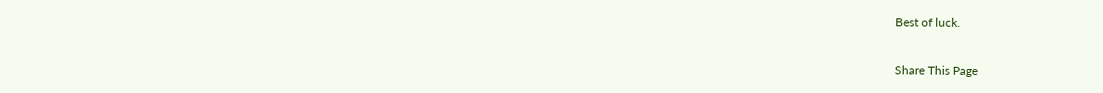Best of luck.

Share This Page